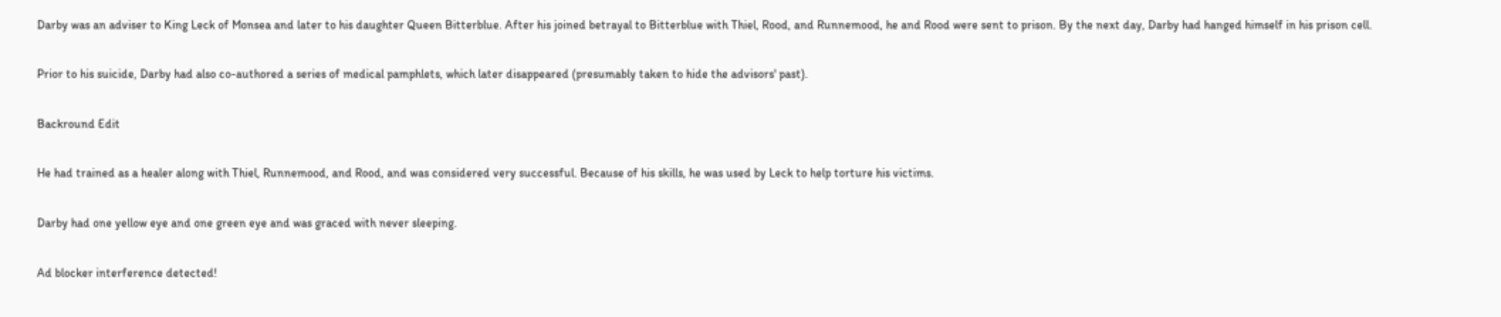Darby was an adviser to King Leck of Monsea and later to his daughter Queen Bitterblue. After his joined betrayal to Bitterblue with Thiel, Rood, and Runnemood, he and Rood were sent to prison. By the next day, Darby had hanged himself in his prison cell.

Prior to his suicide, Darby had also co-authored a series of medical pamphlets, which later disappeared (presumably taken to hide the advisors' past).

Backround Edit

He had trained as a healer along with Thiel, Runnemood, and Rood, and was considered very successful. Because of his skills, he was used by Leck to help torture his victims.

Darby had one yellow eye and one green eye and was graced with never sleeping.

Ad blocker interference detected!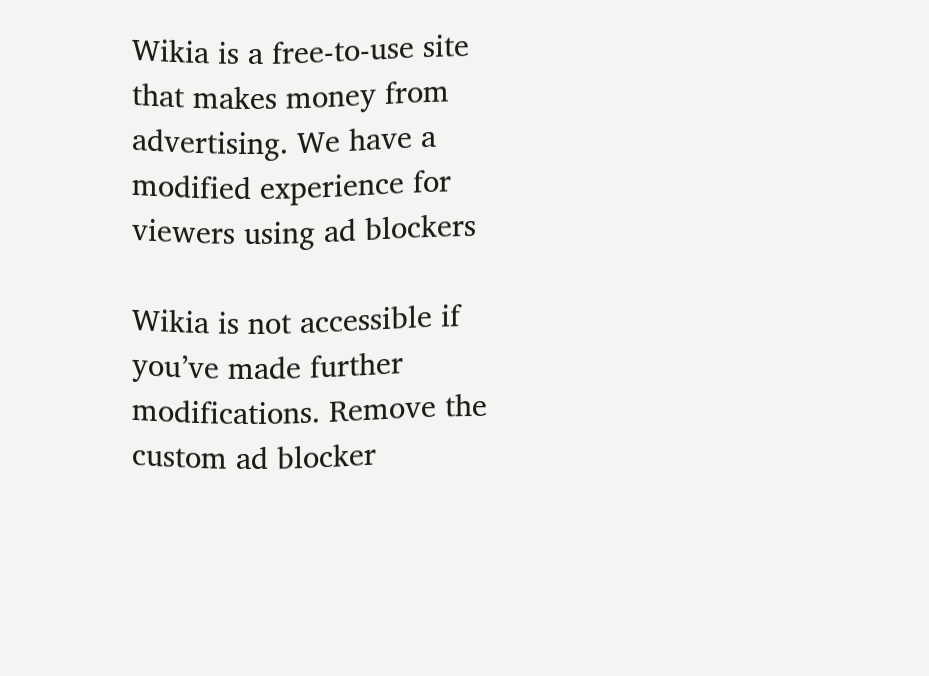Wikia is a free-to-use site that makes money from advertising. We have a modified experience for viewers using ad blockers

Wikia is not accessible if you’ve made further modifications. Remove the custom ad blocker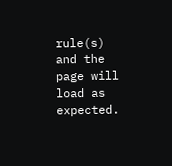rule(s) and the page will load as expected.